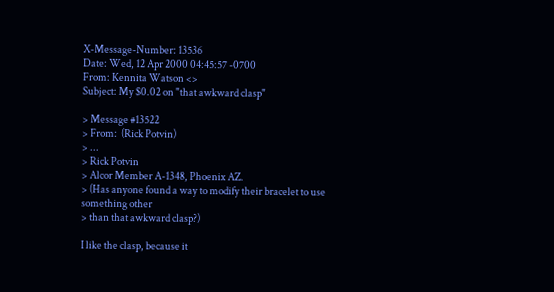X-Message-Number: 13536
Date: Wed, 12 Apr 2000 04:45:57 -0700
From: Kennita Watson <>
Subject: My $0.02 on "that awkward clasp"

> Message #13522
> From:  (Rick Potvin)
> ...
> Rick Potvin
> Alcor Member A-1348, Phoenix AZ.
> (Has anyone found a way to modify their bracelet to use something other
> than that awkward clasp?)

I like the clasp, because it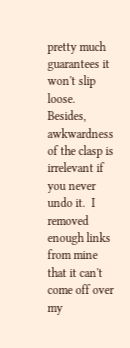pretty much guarantees it won't slip loose.
Besides, awkwardness of the clasp is irrelevant if you never undo it.  I
removed enough links from mine that it can't come off over my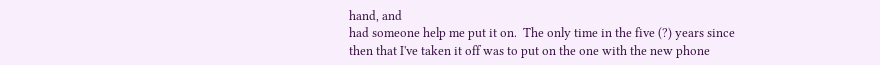hand, and
had someone help me put it on.  The only time in the five (?) years since
then that I've taken it off was to put on the one with the new phone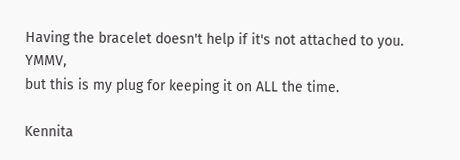Having the bracelet doesn't help if it's not attached to you.  YMMV,
but this is my plug for keeping it on ALL the time.

Kennita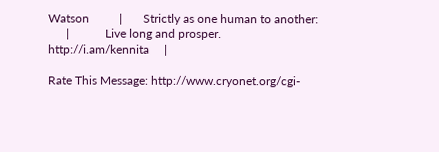Watson          |       Strictly as one human to another:
      |            Live long and prosper.
http://i.am/kennita     |

Rate This Message: http://www.cryonet.org/cgi-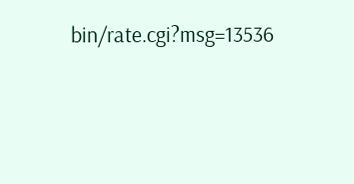bin/rate.cgi?msg=13536